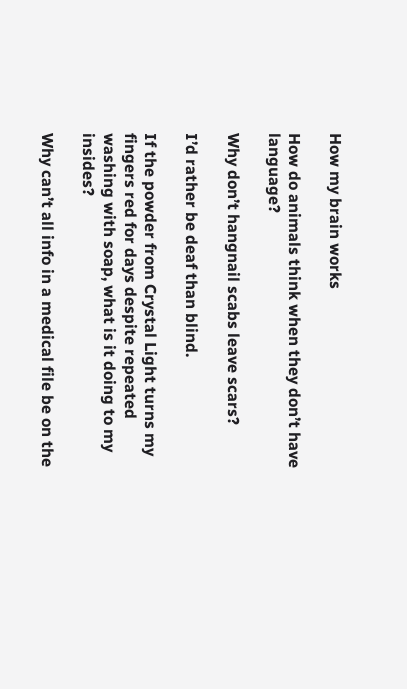How my brain works

How do animals think when they don’t have language?

Why don’t hangnail scabs leave scars?

I’d rather be deaf than blind.

If the powder from Crystal Light turns my fingers red for days despite repeated washing with soap, what is it doing to my insides?

Why can’t all info in a medical file be on the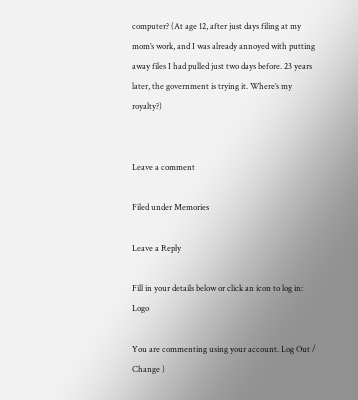computer? (At age 12, after just days filing at my mom’s work, and I was already annoyed with putting away files I had pulled just two days before. 23 years later, the government is trying it. Where’s my royalty?)


Leave a comment

Filed under Memories

Leave a Reply

Fill in your details below or click an icon to log in: Logo

You are commenting using your account. Log Out /  Change )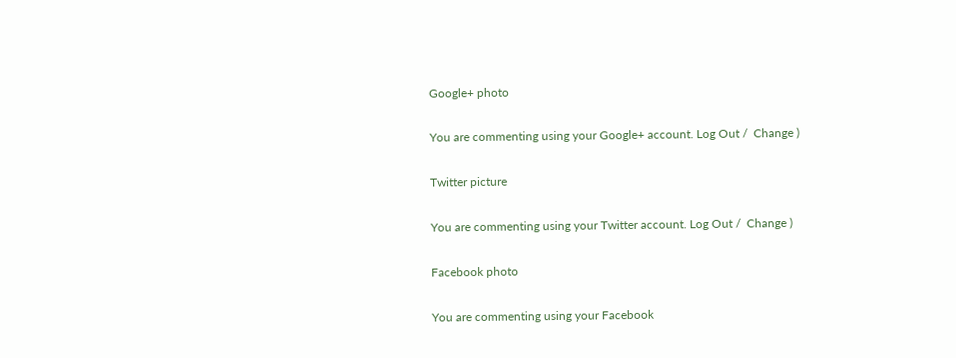Google+ photo

You are commenting using your Google+ account. Log Out /  Change )

Twitter picture

You are commenting using your Twitter account. Log Out /  Change )

Facebook photo

You are commenting using your Facebook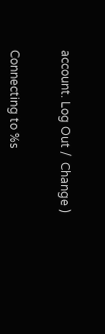account. Log Out /  Change )


Connecting to %s